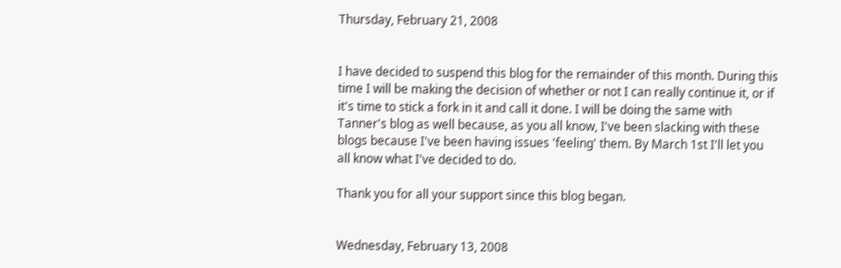Thursday, February 21, 2008


I have decided to suspend this blog for the remainder of this month. During this time I will be making the decision of whether or not I can really continue it, or if it's time to stick a fork in it and call it done. I will be doing the same with Tanner's blog as well because, as you all know, I've been slacking with these blogs because I've been having issues 'feeling' them. By March 1st I'll let you all know what I've decided to do.

Thank you for all your support since this blog began.


Wednesday, February 13, 2008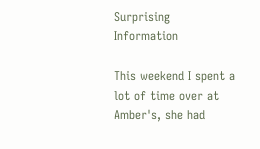Surprising Information

This weekend I spent a lot of time over at Amber's, she had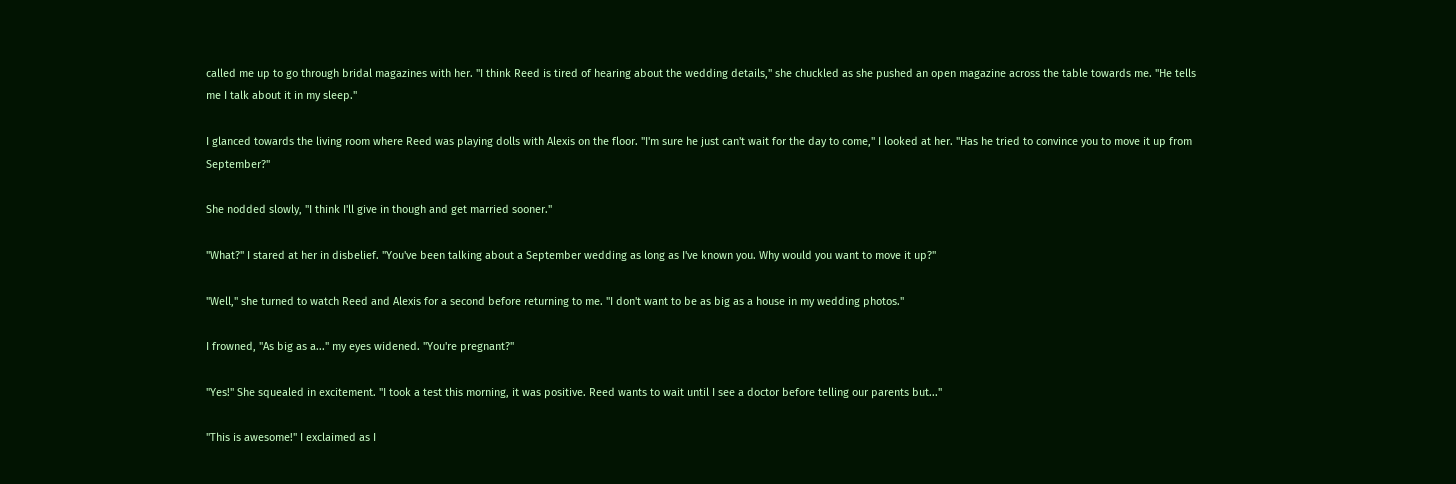called me up to go through bridal magazines with her. "I think Reed is tired of hearing about the wedding details," she chuckled as she pushed an open magazine across the table towards me. "He tells me I talk about it in my sleep."

I glanced towards the living room where Reed was playing dolls with Alexis on the floor. "I'm sure he just can't wait for the day to come," I looked at her. "Has he tried to convince you to move it up from September?"

She nodded slowly, "I think I'll give in though and get married sooner."

"What?" I stared at her in disbelief. "You've been talking about a September wedding as long as I've known you. Why would you want to move it up?"

"Well," she turned to watch Reed and Alexis for a second before returning to me. "I don't want to be as big as a house in my wedding photos."

I frowned, "As big as a..." my eyes widened. "You're pregnant?"

"Yes!" She squealed in excitement. "I took a test this morning, it was positive. Reed wants to wait until I see a doctor before telling our parents but..."

"This is awesome!" I exclaimed as I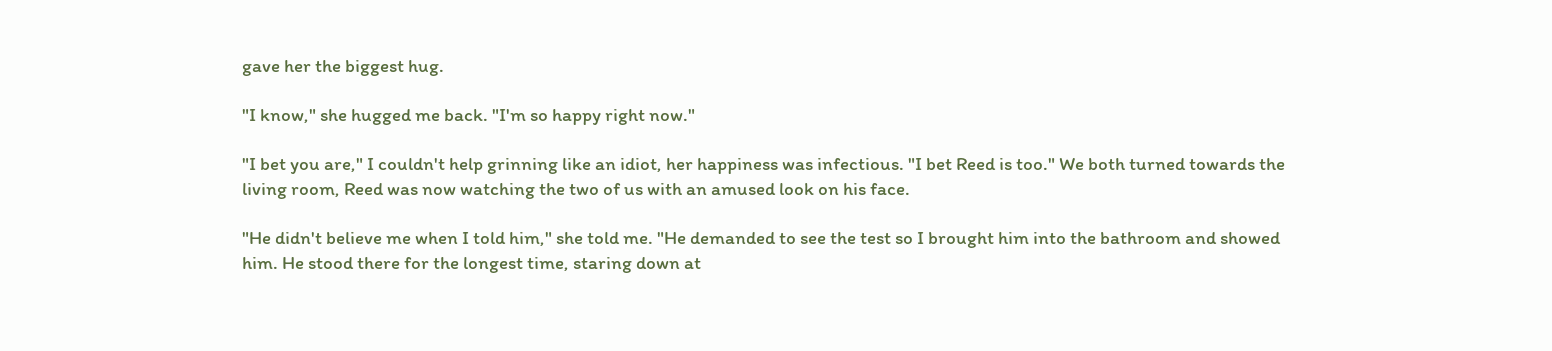gave her the biggest hug.

"I know," she hugged me back. "I'm so happy right now."

"I bet you are," I couldn't help grinning like an idiot, her happiness was infectious. "I bet Reed is too." We both turned towards the living room, Reed was now watching the two of us with an amused look on his face.

"He didn't believe me when I told him," she told me. "He demanded to see the test so I brought him into the bathroom and showed him. He stood there for the longest time, staring down at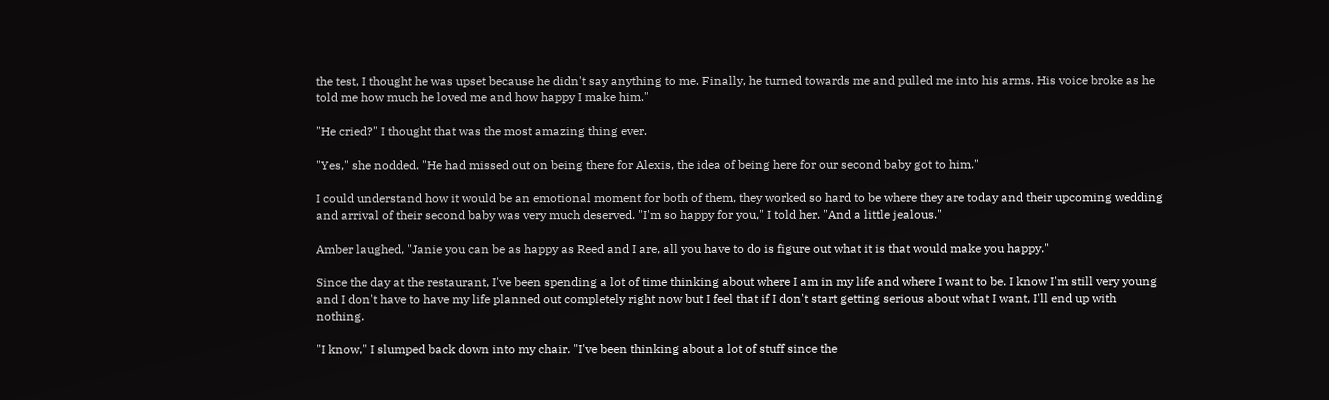the test, I thought he was upset because he didn't say anything to me. Finally, he turned towards me and pulled me into his arms. His voice broke as he told me how much he loved me and how happy I make him."

"He cried?" I thought that was the most amazing thing ever.

"Yes," she nodded. "He had missed out on being there for Alexis, the idea of being here for our second baby got to him."

I could understand how it would be an emotional moment for both of them, they worked so hard to be where they are today and their upcoming wedding and arrival of their second baby was very much deserved. "I'm so happy for you," I told her. "And a little jealous."

Amber laughed, "Janie you can be as happy as Reed and I are, all you have to do is figure out what it is that would make you happy."

Since the day at the restaurant, I've been spending a lot of time thinking about where I am in my life and where I want to be. I know I'm still very young and I don't have to have my life planned out completely right now but I feel that if I don't start getting serious about what I want, I'll end up with nothing.

"I know," I slumped back down into my chair. "I've been thinking about a lot of stuff since the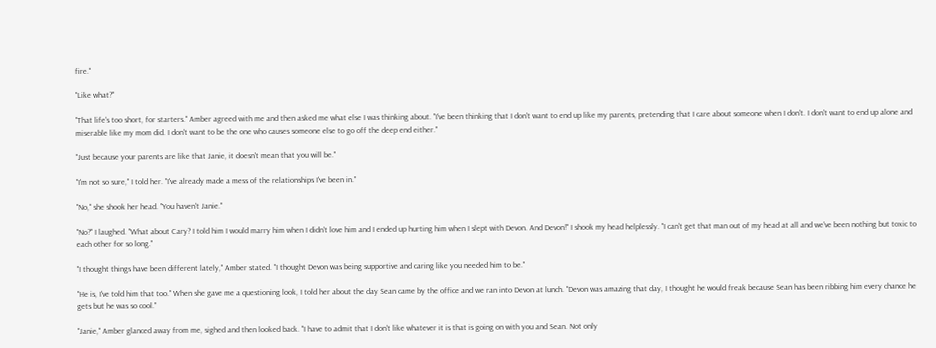fire."

"Like what?"

"That life's too short, for starters." Amber agreed with me and then asked me what else I was thinking about. "I've been thinking that I don't want to end up like my parents, pretending that I care about someone when I don't. I don't want to end up alone and miserable like my mom did. I don't want to be the one who causes someone else to go off the deep end either."

"Just because your parents are like that Janie, it doesn't mean that you will be."

"I'm not so sure," I told her. "I've already made a mess of the relationships I've been in."

"No," she shook her head. "You haven't Janie."

"No?" I laughed. "What about Cary? I told him I would marry him when I didn't love him and I ended up hurting him when I slept with Devon. And Devon!" I shook my head helplessly. "I can't get that man out of my head at all and we've been nothing but toxic to each other for so long."

"I thought things have been different lately," Amber stated. "I thought Devon was being supportive and caring like you needed him to be."

"He is, I've told him that too." When she gave me a questioning look, I told her about the day Sean came by the office and we ran into Devon at lunch. "Devon was amazing that day, I thought he would freak because Sean has been ribbing him every chance he gets but he was so cool."

"Janie," Amber glanced away from me, sighed and then looked back. "I have to admit that I don't like whatever it is that is going on with you and Sean. Not only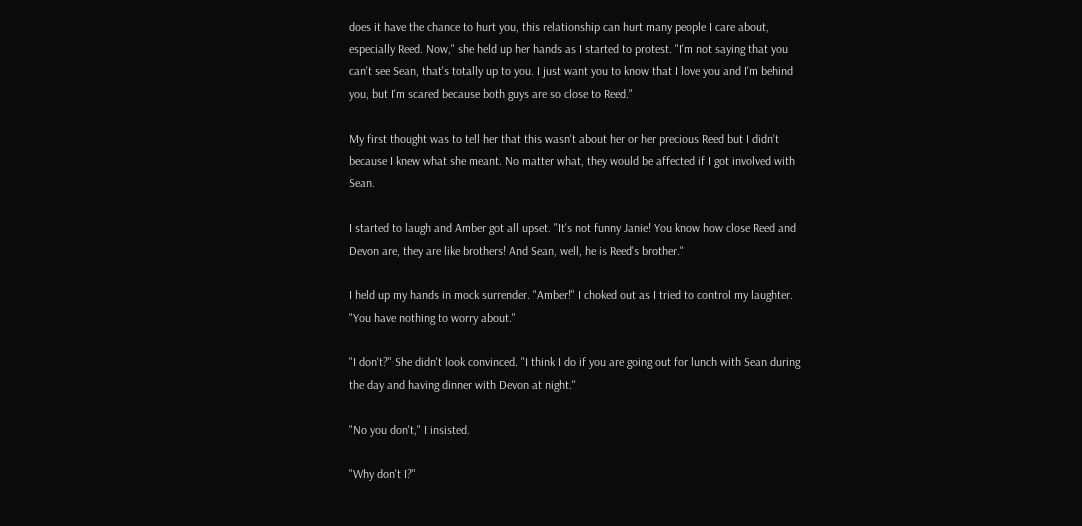does it have the chance to hurt you, this relationship can hurt many people I care about, especially Reed. Now," she held up her hands as I started to protest. "I'm not saying that you can't see Sean, that's totally up to you. I just want you to know that I love you and I'm behind you, but I'm scared because both guys are so close to Reed."

My first thought was to tell her that this wasn't about her or her precious Reed but I didn't because I knew what she meant. No matter what, they would be affected if I got involved with Sean.

I started to laugh and Amber got all upset. "It's not funny Janie! You know how close Reed and Devon are, they are like brothers! And Sean, well, he is Reed's brother."

I held up my hands in mock surrender. "Amber!" I choked out as I tried to control my laughter. "You have nothing to worry about."

"I don't?" She didn't look convinced. "I think I do if you are going out for lunch with Sean during the day and having dinner with Devon at night."

"No you don't," I insisted.

"Why don't I?"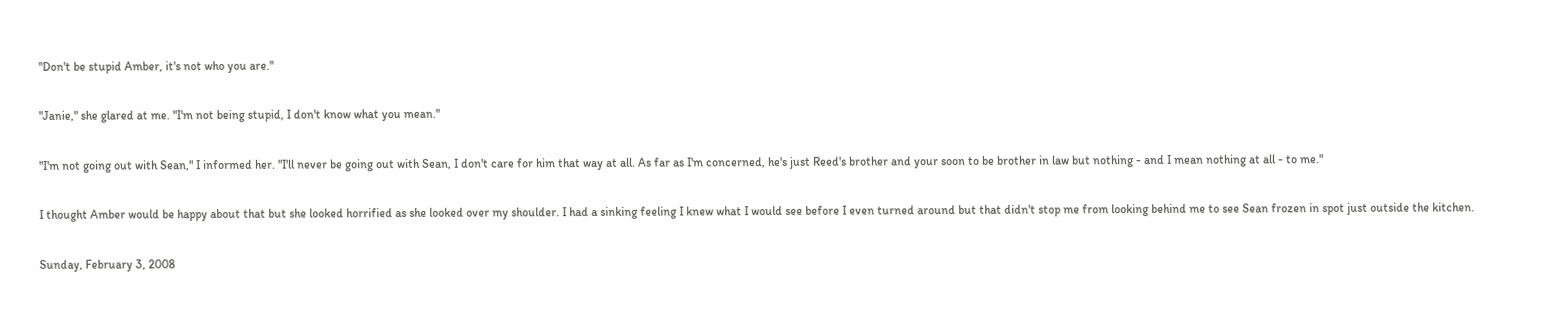"Don't be stupid Amber, it's not who you are."

"Janie," she glared at me. "I'm not being stupid, I don't know what you mean."

"I'm not going out with Sean," I informed her. "I'll never be going out with Sean, I don't care for him that way at all. As far as I'm concerned, he's just Reed's brother and your soon to be brother in law but nothing - and I mean nothing at all - to me."

I thought Amber would be happy about that but she looked horrified as she looked over my shoulder. I had a sinking feeling I knew what I would see before I even turned around but that didn't stop me from looking behind me to see Sean frozen in spot just outside the kitchen.

Sunday, February 3, 2008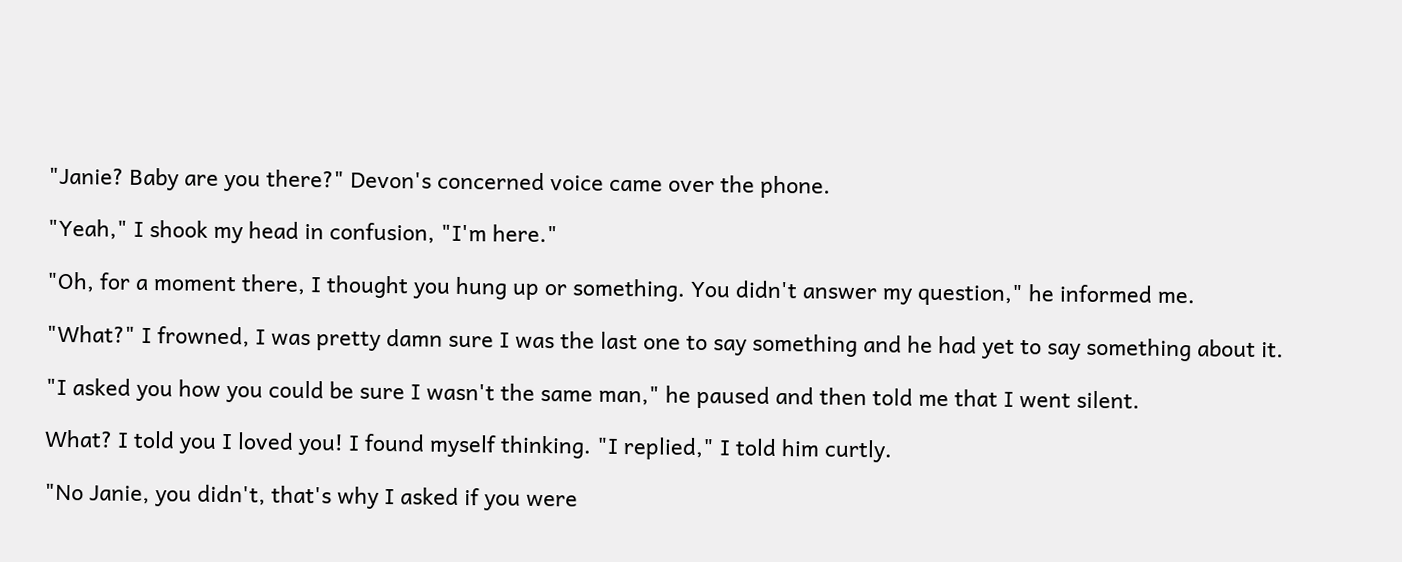"Janie? Baby are you there?" Devon's concerned voice came over the phone.

"Yeah," I shook my head in confusion, "I'm here."

"Oh, for a moment there, I thought you hung up or something. You didn't answer my question," he informed me.

"What?" I frowned, I was pretty damn sure I was the last one to say something and he had yet to say something about it.

"I asked you how you could be sure I wasn't the same man," he paused and then told me that I went silent.

What? I told you I loved you! I found myself thinking. "I replied," I told him curtly.

"No Janie, you didn't, that's why I asked if you were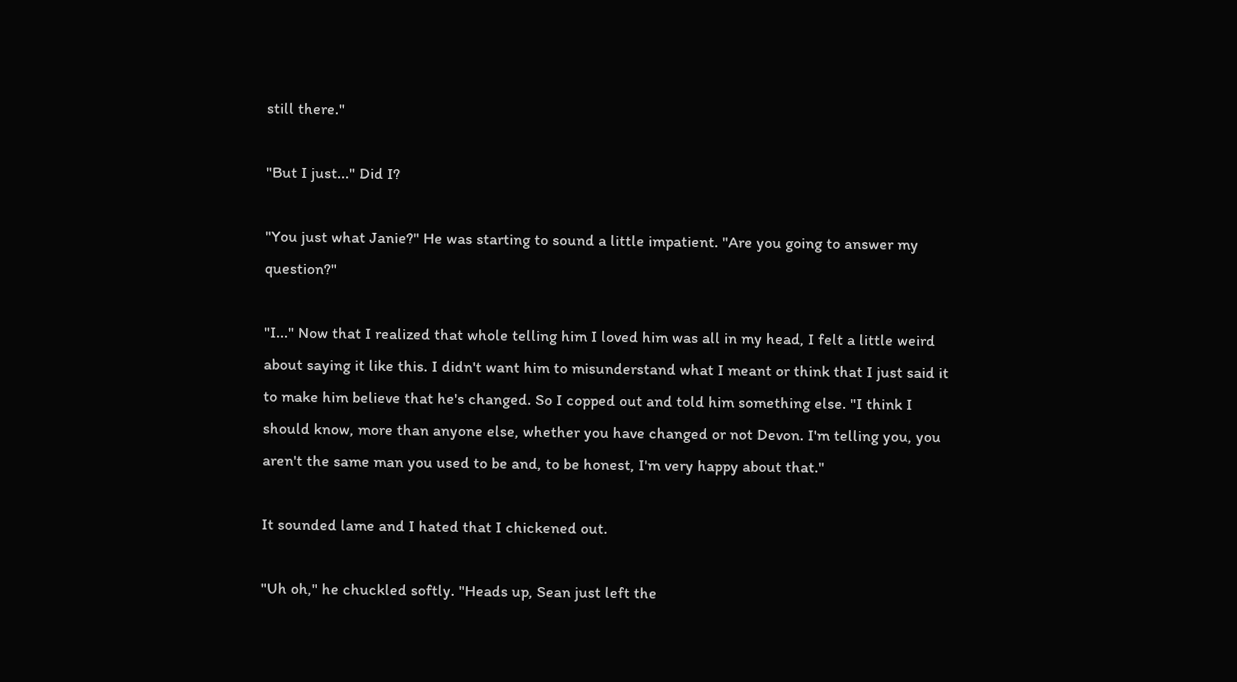still there."

"But I just..." Did I?

"You just what Janie?" He was starting to sound a little impatient. "Are you going to answer my question?"

"I..." Now that I realized that whole telling him I loved him was all in my head, I felt a little weird about saying it like this. I didn't want him to misunderstand what I meant or think that I just said it to make him believe that he's changed. So I copped out and told him something else. "I think I should know, more than anyone else, whether you have changed or not Devon. I'm telling you, you aren't the same man you used to be and, to be honest, I'm very happy about that."

It sounded lame and I hated that I chickened out.

"Uh oh," he chuckled softly. "Heads up, Sean just left the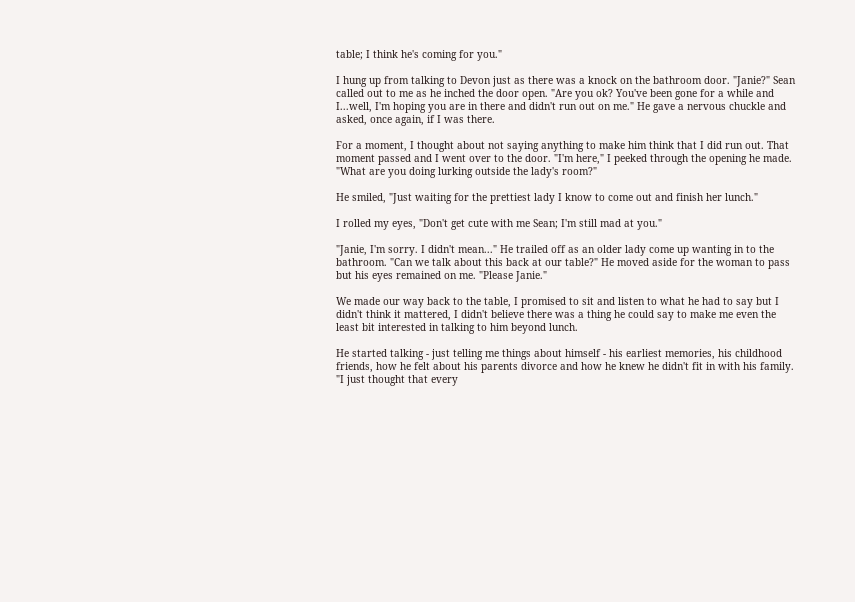table; I think he's coming for you."

I hung up from talking to Devon just as there was a knock on the bathroom door. "Janie?" Sean called out to me as he inched the door open. "Are you ok? You've been gone for a while and I...well, I'm hoping you are in there and didn't run out on me." He gave a nervous chuckle and asked, once again, if I was there.

For a moment, I thought about not saying anything to make him think that I did run out. That moment passed and I went over to the door. "I'm here," I peeked through the opening he made. "What are you doing lurking outside the lady's room?"

He smiled, "Just waiting for the prettiest lady I know to come out and finish her lunch."

I rolled my eyes, "Don't get cute with me Sean; I'm still mad at you."

"Janie, I'm sorry. I didn't mean..." He trailed off as an older lady come up wanting in to the bathroom. "Can we talk about this back at our table?" He moved aside for the woman to pass but his eyes remained on me. "Please Janie."

We made our way back to the table, I promised to sit and listen to what he had to say but I didn't think it mattered, I didn't believe there was a thing he could say to make me even the least bit interested in talking to him beyond lunch.

He started talking - just telling me things about himself - his earliest memories, his childhood friends, how he felt about his parents divorce and how he knew he didn't fit in with his family. "I just thought that every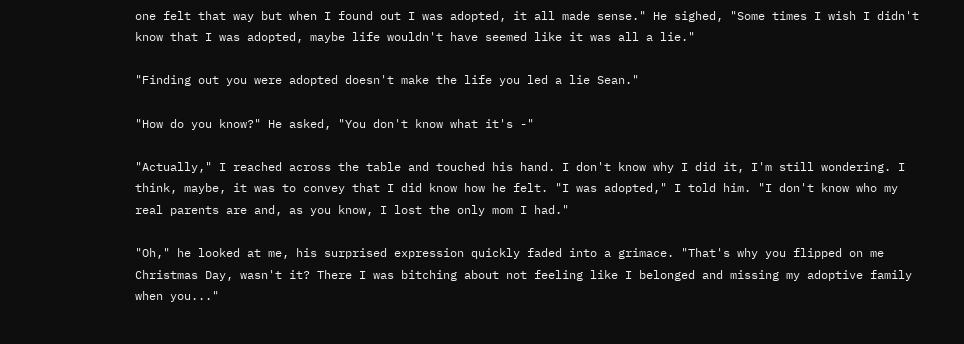one felt that way but when I found out I was adopted, it all made sense." He sighed, "Some times I wish I didn't know that I was adopted, maybe life wouldn't have seemed like it was all a lie."

"Finding out you were adopted doesn't make the life you led a lie Sean."

"How do you know?" He asked, "You don't know what it's -"

"Actually," I reached across the table and touched his hand. I don't know why I did it, I'm still wondering. I think, maybe, it was to convey that I did know how he felt. "I was adopted," I told him. "I don't know who my real parents are and, as you know, I lost the only mom I had."

"Oh," he looked at me, his surprised expression quickly faded into a grimace. "That's why you flipped on me Christmas Day, wasn't it? There I was bitching about not feeling like I belonged and missing my adoptive family when you..."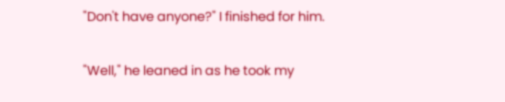"Don't have anyone?" I finished for him.

"Well," he leaned in as he took my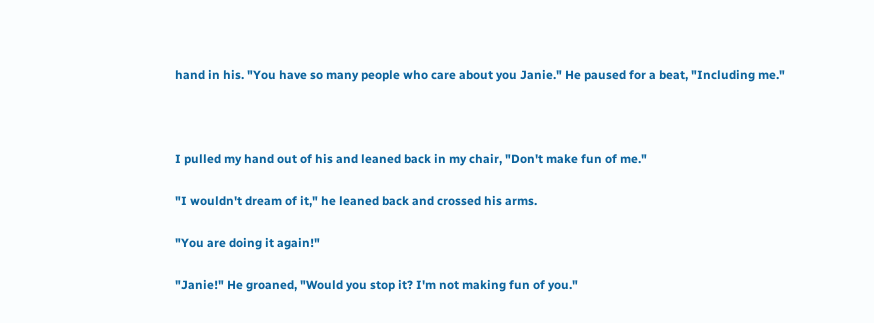hand in his. "You have so many people who care about you Janie." He paused for a beat, "Including me."



I pulled my hand out of his and leaned back in my chair, "Don't make fun of me."

"I wouldn't dream of it," he leaned back and crossed his arms.

"You are doing it again!"

"Janie!" He groaned, "Would you stop it? I'm not making fun of you."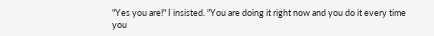"Yes you are!" I insisted. "You are doing it right now and you do it every time you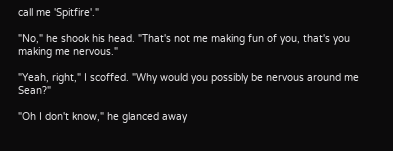call me 'Spitfire'."

"No," he shook his head. "That's not me making fun of you, that's you making me nervous."

"Yeah, right," I scoffed. "Why would you possibly be nervous around me Sean?"

"Oh I don't know," he glanced away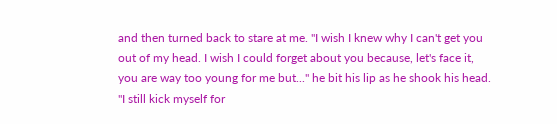and then turned back to stare at me. "I wish I knew why I can't get you out of my head. I wish I could forget about you because, let's face it, you are way too young for me but..." he bit his lip as he shook his head. "I still kick myself for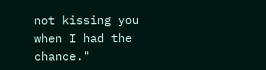not kissing you when I had the chance."